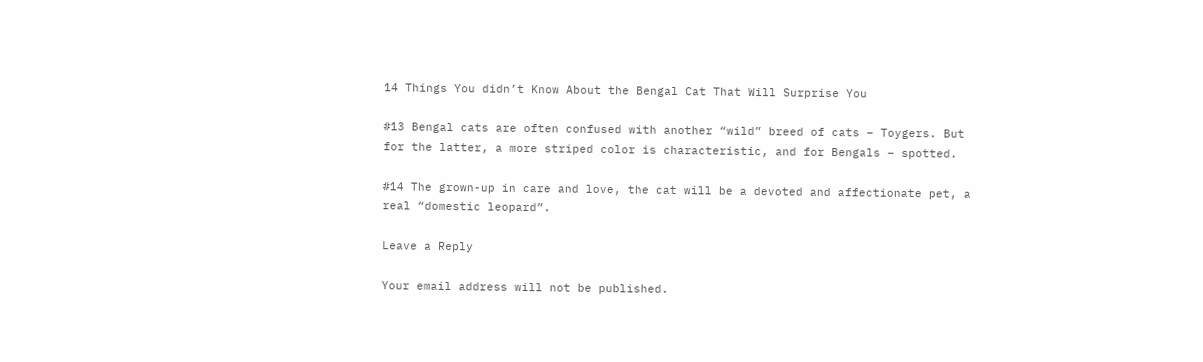14 Things You didn’t Know About the Bengal Cat That Will Surprise You

#13 Bengal cats are often confused with another “wild” breed of cats – Toygers. But for the latter, a more striped color is characteristic, and for Bengals – spotted.

#14 The grown-up in care and love, the cat will be a devoted and affectionate pet, a real “domestic leopard”.

Leave a Reply

Your email address will not be published.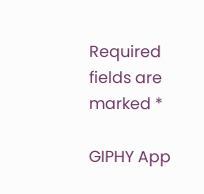Required fields are marked *

GIPHY App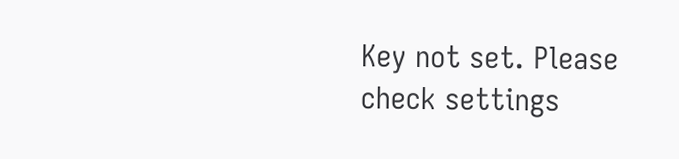Key not set. Please check settings